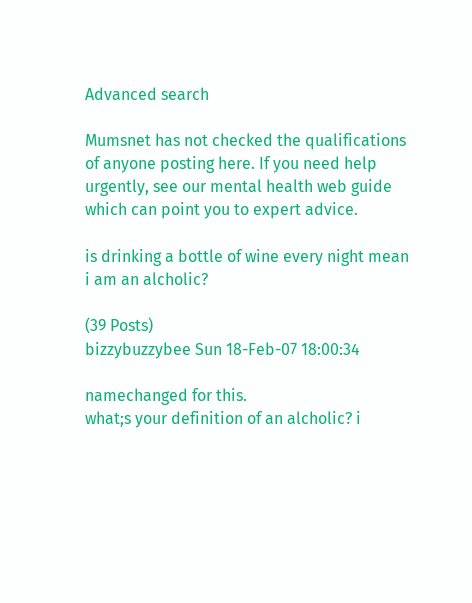Advanced search

Mumsnet has not checked the qualifications of anyone posting here. If you need help urgently, see our mental health web guide which can point you to expert advice.

is drinking a bottle of wine every night mean i am an alcholic?

(39 Posts)
bizzybuzzybee Sun 18-Feb-07 18:00:34

namechanged for this.
what;s your definition of an alcholic? i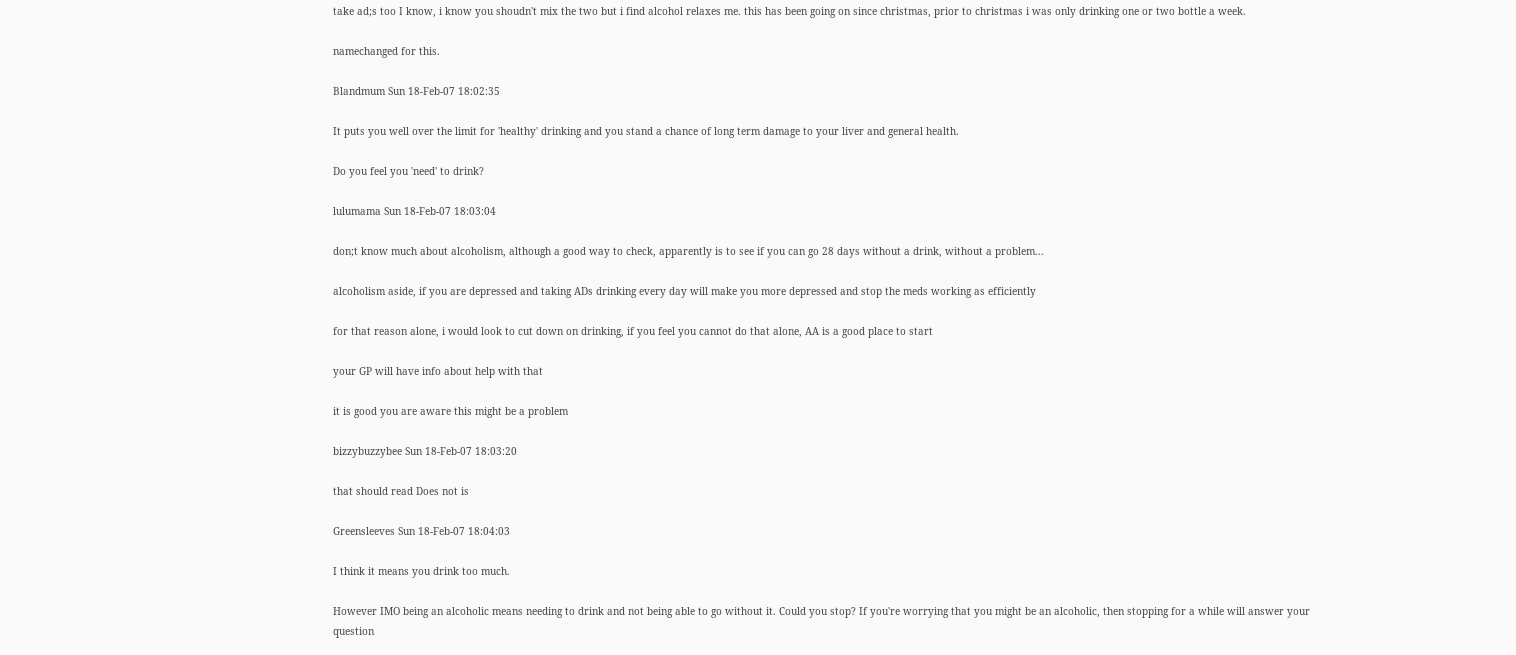take ad;s too I know, i know you shoudn't mix the two but i find alcohol relaxes me. this has been going on since christmas, prior to christmas i was only drinking one or two bottle a week.

namechanged for this.

Blandmum Sun 18-Feb-07 18:02:35

It puts you well over the limit for 'healthy' drinking and you stand a chance of long term damage to your liver and general health.

Do you feel you 'need' to drink?

lulumama Sun 18-Feb-07 18:03:04

don;t know much about alcoholism, although a good way to check, apparently is to see if you can go 28 days without a drink, without a problem...

alcoholism aside, if you are depressed and taking ADs drinking every day will make you more depressed and stop the meds working as efficiently

for that reason alone, i would look to cut down on drinking, if you feel you cannot do that alone, AA is a good place to start

your GP will have info about help with that

it is good you are aware this might be a problem

bizzybuzzybee Sun 18-Feb-07 18:03:20

that should read Does not is

Greensleeves Sun 18-Feb-07 18:04:03

I think it means you drink too much.

However IMO being an alcoholic means needing to drink and not being able to go without it. Could you stop? If you're worrying that you might be an alcoholic, then stopping for a while will answer your question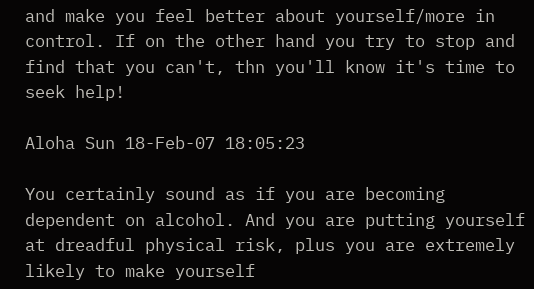and make you feel better about yourself/more in control. If on the other hand you try to stop and find that you can't, thn you'll know it's time to seek help!

Aloha Sun 18-Feb-07 18:05:23

You certainly sound as if you are becoming dependent on alcohol. And you are putting yourself at dreadful physical risk, plus you are extremely likely to make yourself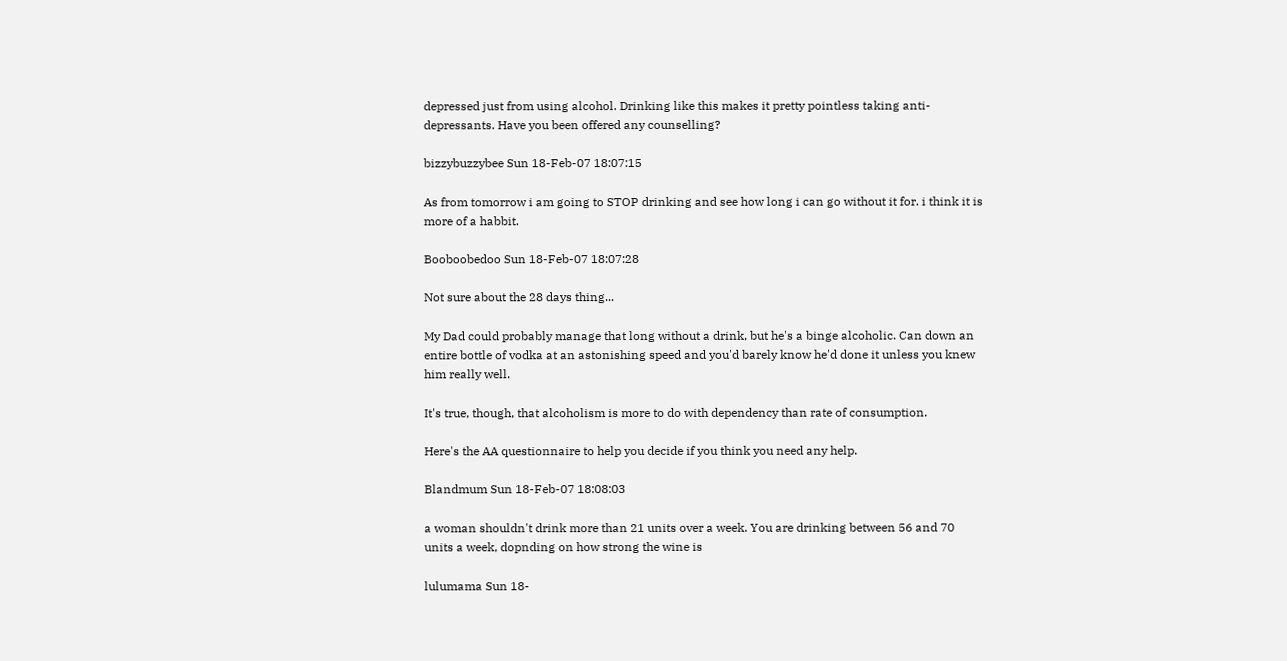depressed just from using alcohol. Drinking like this makes it pretty pointless taking anti-depressants. Have you been offered any counselling?

bizzybuzzybee Sun 18-Feb-07 18:07:15

As from tomorrow i am going to STOP drinking and see how long i can go without it for. i think it is more of a habbit.

Booboobedoo Sun 18-Feb-07 18:07:28

Not sure about the 28 days thing...

My Dad could probably manage that long without a drink, but he's a binge alcoholic. Can down an entire bottle of vodka at an astonishing speed and you'd barely know he'd done it unless you knew him really well.

It's true, though, that alcoholism is more to do with dependency than rate of consumption.

Here's the AA questionnaire to help you decide if you think you need any help.

Blandmum Sun 18-Feb-07 18:08:03

a woman shouldn't drink more than 21 units over a week. You are drinking between 56 and 70 units a week, dopnding on how strong the wine is

lulumama Sun 18-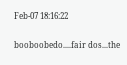Feb-07 18:16:22

booboobedo....fair dos...the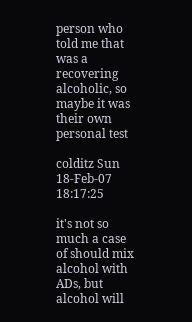person who told me that was a recovering alcoholic, so maybe it was their own personal test

colditz Sun 18-Feb-07 18:17:25

it's not so much a case of should mix alcohol with ADs, but alcohol will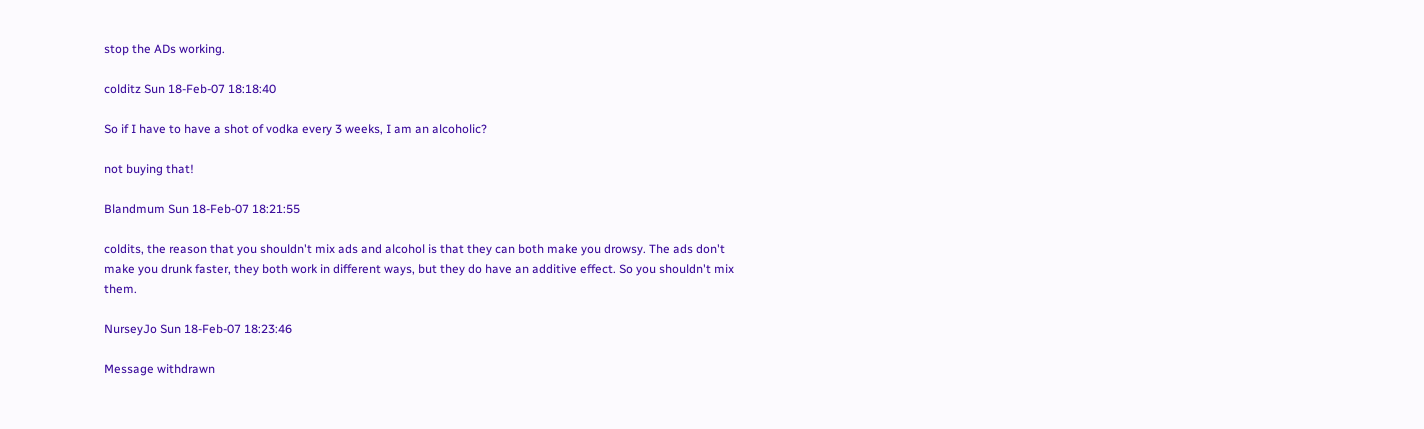stop the ADs working.

colditz Sun 18-Feb-07 18:18:40

So if I have to have a shot of vodka every 3 weeks, I am an alcoholic?

not buying that!

Blandmum Sun 18-Feb-07 18:21:55

coldits, the reason that you shouldn't mix ads and alcohol is that they can both make you drowsy. The ads don't make you drunk faster, they both work in different ways, but they do have an additive effect. So you shouldn't mix them.

NurseyJo Sun 18-Feb-07 18:23:46

Message withdrawn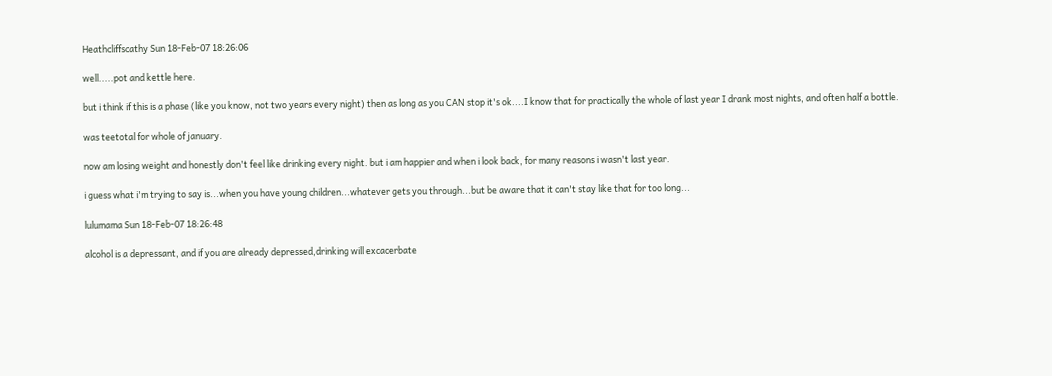Heathcliffscathy Sun 18-Feb-07 18:26:06

well.....pot and kettle here.

but i think if this is a phase (like you know, not two years every night) then as long as you CAN stop it's ok....I know that for practically the whole of last year I drank most nights, and often half a bottle.

was teetotal for whole of january.

now am losing weight and honestly don't feel like drinking every night. but i am happier and when i look back, for many reasons i wasn't last year.

i guess what i'm trying to say is...when you have young children...whatever gets you through...but be aware that it can't stay like that for too long...

lulumama Sun 18-Feb-07 18:26:48

alcohol is a depressant, and if you are already depressed,drinking will excacerbate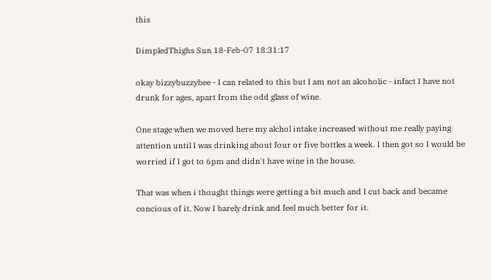this

DimpledThighs Sun 18-Feb-07 18:31:17

okay bizzybuzzybee - I can related to this but I am not an alcoholic - infact I have not drunk for ages, apart from the odd glass of wine.

One stage when we moved here my alchol intake increased without me really paying attention until I was drinking about four or five bottles a week. I then got so I would be worried if I got to 6pm and didn't have wine in the house.

That was when i thought things were getting a bit much and I cut back and became concious of it. Now I barely drink and feel much better for it.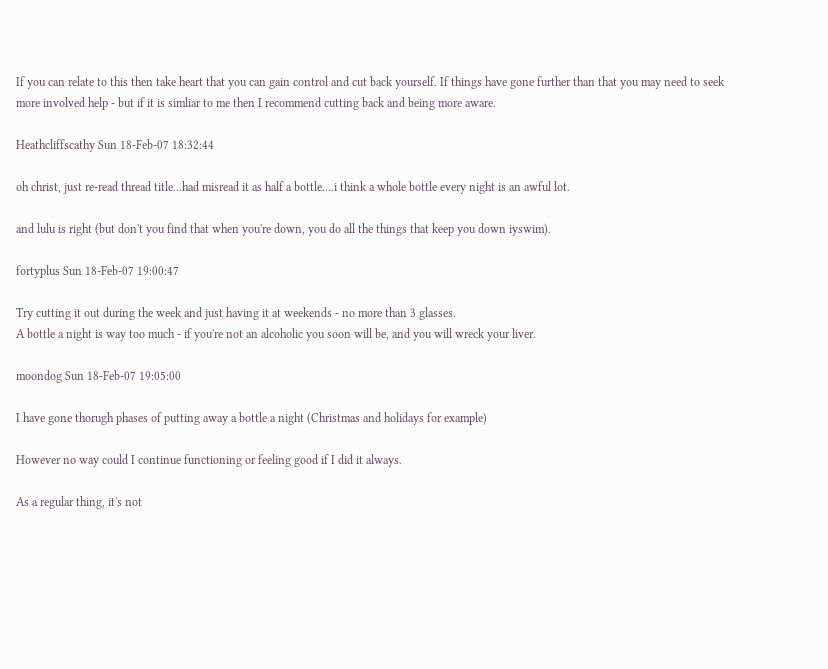If you can relate to this then take heart that you can gain control and cut back yourself. If things have gone further than that you may need to seek more involved help - but if it is simliar to me then I recommend cutting back and being more aware.

Heathcliffscathy Sun 18-Feb-07 18:32:44

oh christ, just re-read thread title...had misread it as half a bottle....i think a whole bottle every night is an awful lot.

and lulu is right (but don't you find that when you're down, you do all the things that keep you down iyswim).

fortyplus Sun 18-Feb-07 19:00:47

Try cutting it out during the week and just having it at weekends - no more than 3 glasses.
A bottle a night is way too much - if you're not an alcoholic you soon will be, and you will wreck your liver.

moondog Sun 18-Feb-07 19:05:00

I have gone thorugh phases of putting away a bottle a night (Christmas and holidays for example)

However no way could I continue functioning or feeling good if I did it always.

As a regular thing, it's not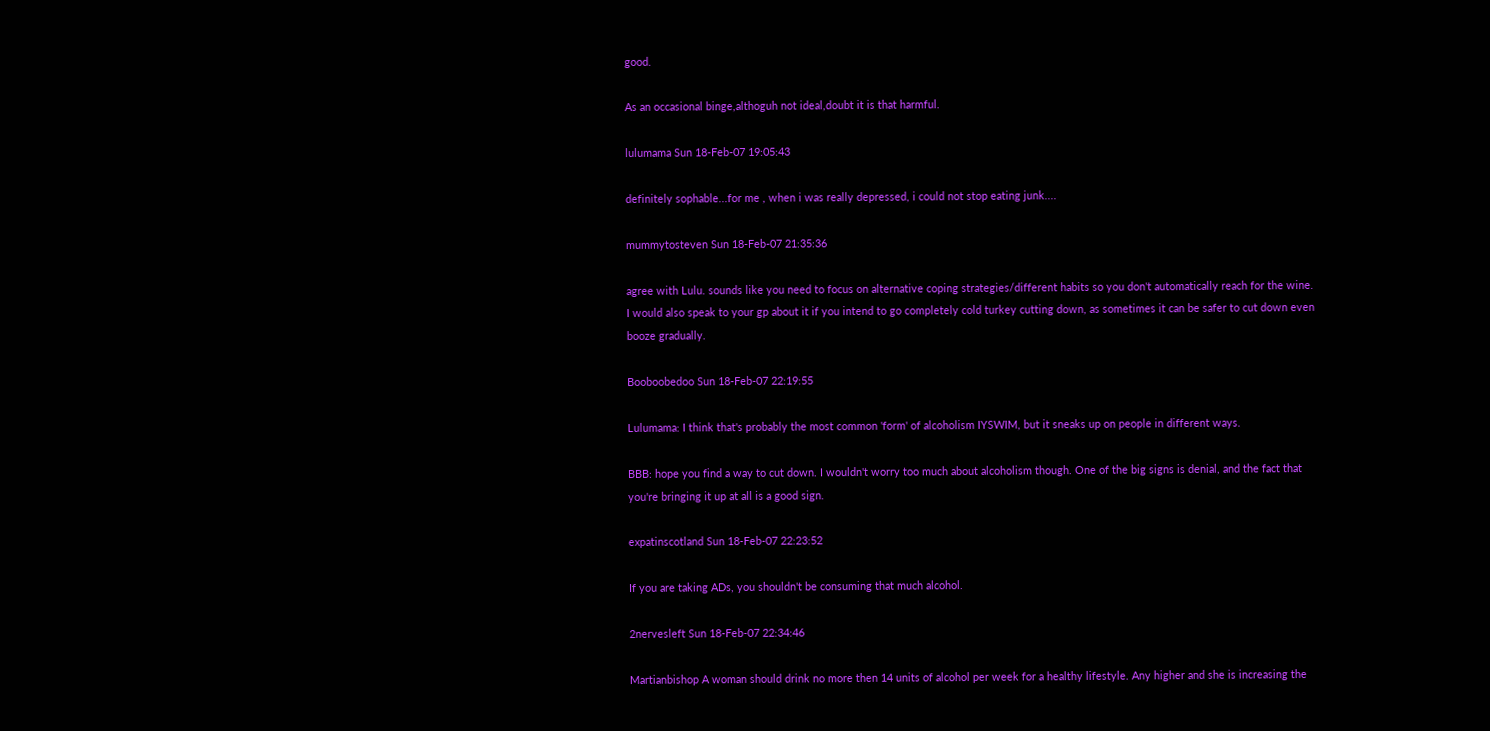good.

As an occasional binge,althoguh not ideal,doubt it is that harmful.

lulumama Sun 18-Feb-07 19:05:43

definitely sophable...for me , when i was really depressed, i could not stop eating junk....

mummytosteven Sun 18-Feb-07 21:35:36

agree with Lulu. sounds like you need to focus on alternative coping strategies/different habits so you don't automatically reach for the wine. I would also speak to your gp about it if you intend to go completely cold turkey cutting down, as sometimes it can be safer to cut down even booze gradually.

Booboobedoo Sun 18-Feb-07 22:19:55

Lulumama: I think that's probably the most common 'form' of alcoholism IYSWIM, but it sneaks up on people in different ways.

BBB: hope you find a way to cut down. I wouldn't worry too much about alcoholism though. One of the big signs is denial, and the fact that you're bringing it up at all is a good sign.

expatinscotland Sun 18-Feb-07 22:23:52

If you are taking ADs, you shouldn't be consuming that much alcohol.

2nervesleft Sun 18-Feb-07 22:34:46

Martianbishop A woman should drink no more then 14 units of alcohol per week for a healthy lifestyle. Any higher and she is increasing the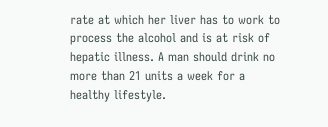rate at which her liver has to work to process the alcohol and is at risk of hepatic illness. A man should drink no more than 21 units a week for a healthy lifestyle.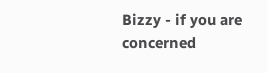Bizzy - if you are concerned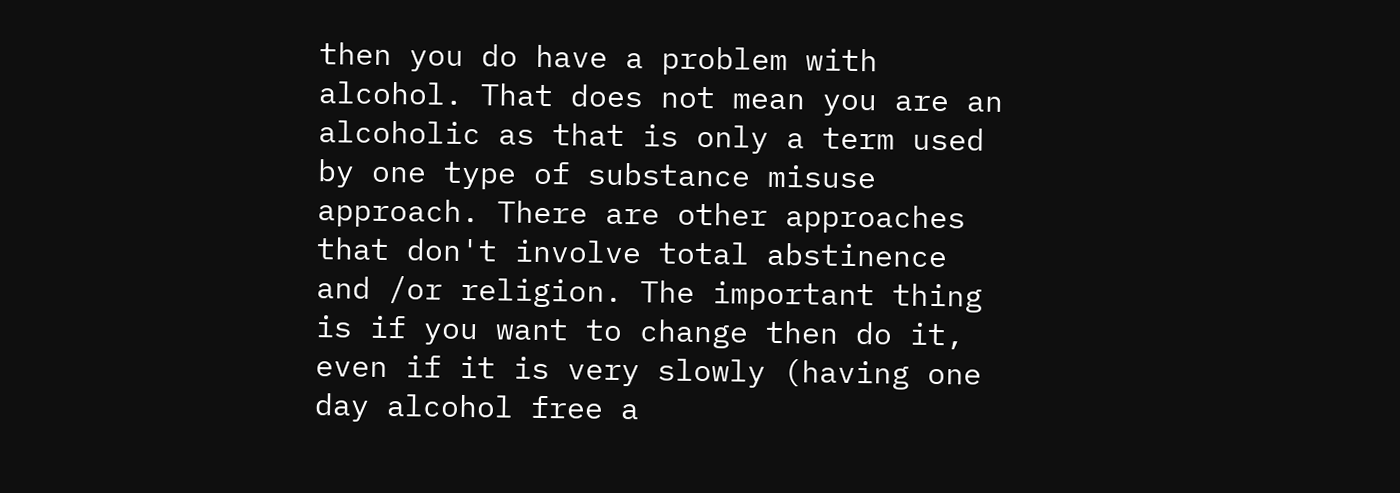then you do have a problem with alcohol. That does not mean you are an alcoholic as that is only a term used by one type of substance misuse approach. There are other approaches that don't involve total abstinence and /or religion. The important thing is if you want to change then do it, even if it is very slowly (having one day alcohol free a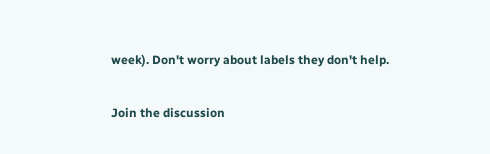week). Don't worry about labels they don't help.

Join the discussion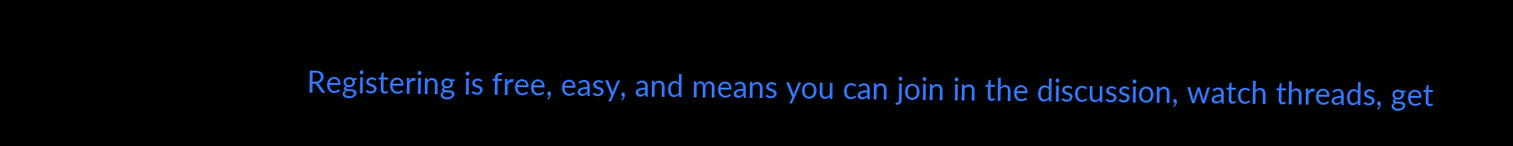Registering is free, easy, and means you can join in the discussion, watch threads, get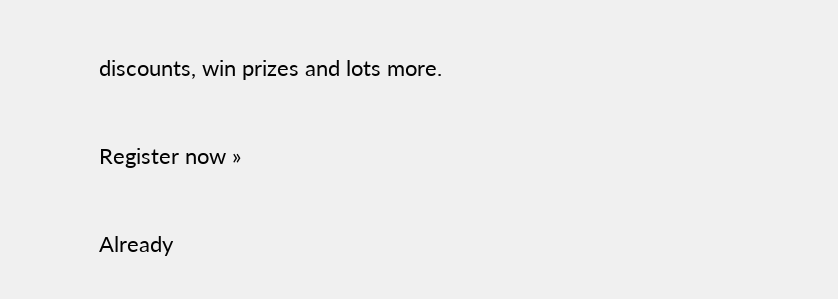discounts, win prizes and lots more.

Register now »

Already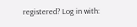registered? Log in with: